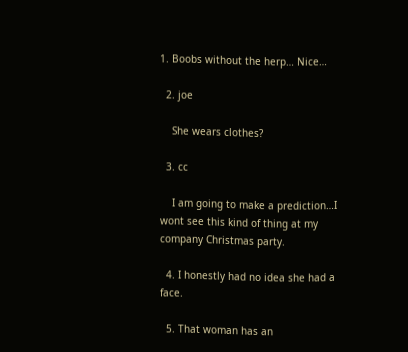1. Boobs without the herp… Nice…

  2. joe

    She wears clothes?

  3. cc

    I am going to make a prediction…I wont see this kind of thing at my company Christmas party.

  4. I honestly had no idea she had a face.

  5. That woman has an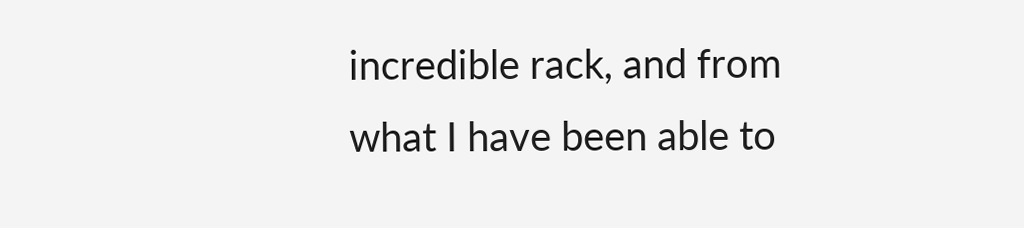incredible rack, and from what I have been able to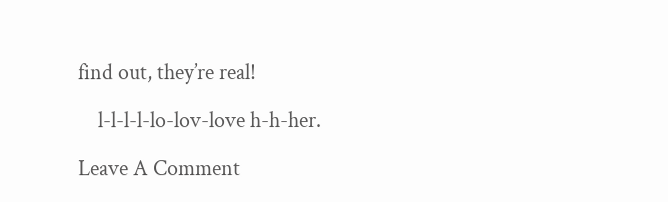find out, they’re real!

    l-l-l-l-lo-lov-love h-h-her.

Leave A Comment